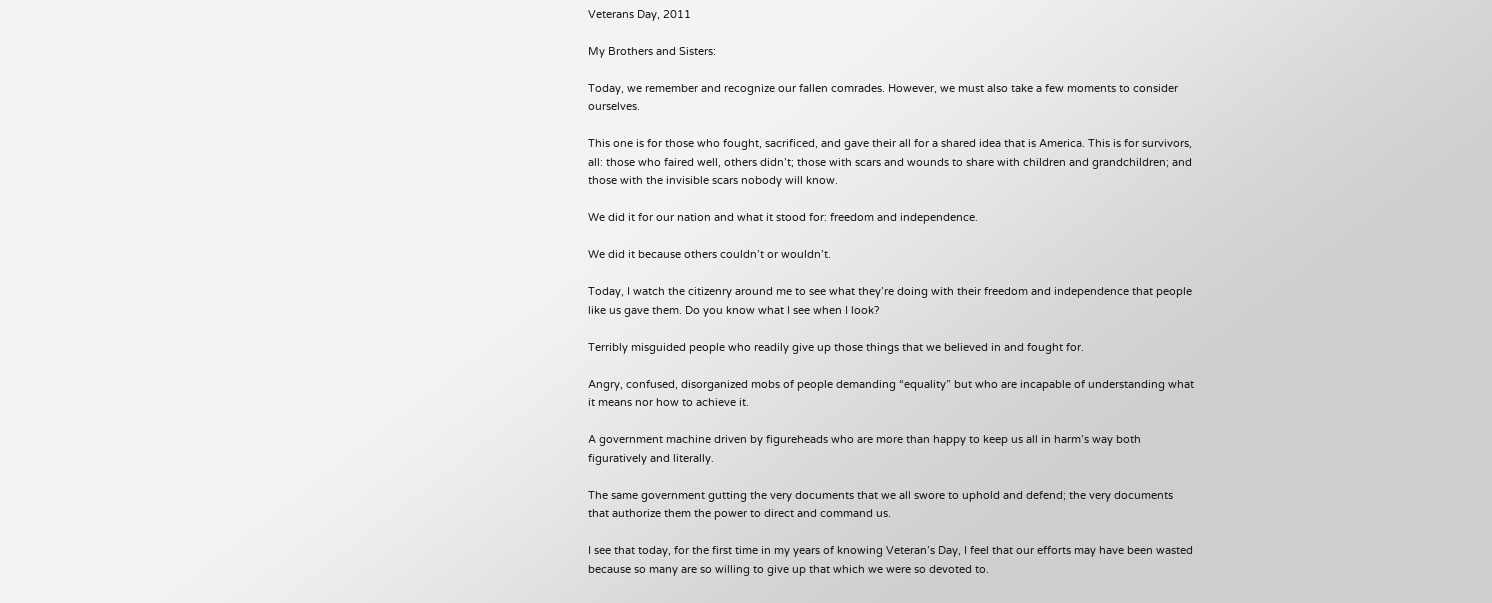Veterans Day, 2011

My Brothers and Sisters:

Today, we remember and recognize our fallen comrades. However, we must also take a few moments to consider ourselves.

This one is for those who fought, sacrificed, and gave their all for a shared idea that is America. This is for survivors, all: those who faired well, others didn’t; those with scars and wounds to share with children and grandchildren; and those with the invisible scars nobody will know.

We did it for our nation and what it stood for: freedom and independence.

We did it because others couldn’t or wouldn’t.

Today, I watch the citizenry around me to see what they’re doing with their freedom and independence that people like us gave them. Do you know what I see when I look?

Terribly misguided people who readily give up those things that we believed in and fought for.

Angry, confused, disorganized mobs of people demanding “equality” but who are incapable of understanding what it means nor how to achieve it.

A government machine driven by figureheads who are more than happy to keep us all in harm’s way both figuratively and literally.

The same government gutting the very documents that we all swore to uphold and defend; the very documents that authorize them the power to direct and command us.

I see that today, for the first time in my years of knowing Veteran’s Day, I feel that our efforts may have been wasted because so many are so willing to give up that which we were so devoted to.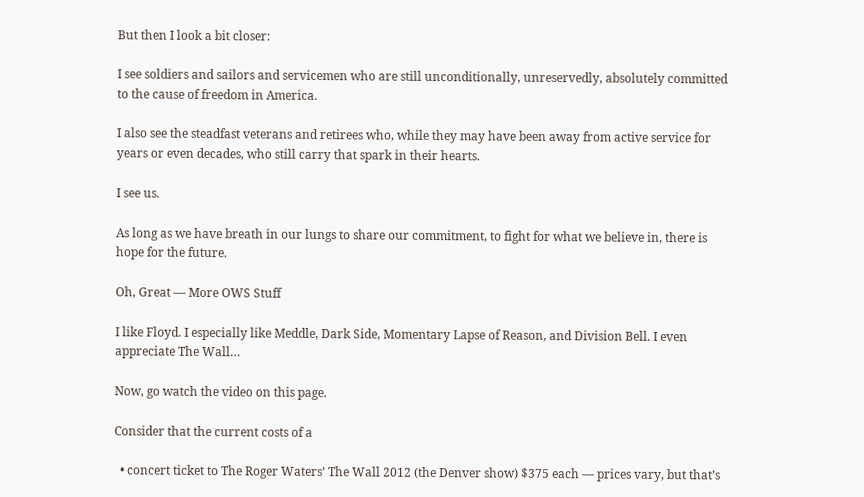But then I look a bit closer:

I see soldiers and sailors and servicemen who are still unconditionally, unreservedly, absolutely committed to the cause of freedom in America.

I also see the steadfast veterans and retirees who, while they may have been away from active service for years or even decades, who still carry that spark in their hearts.

I see us.

As long as we have breath in our lungs to share our commitment, to fight for what we believe in, there is hope for the future.

Oh, Great — More OWS Stuff

I like Floyd. I especially like Meddle, Dark Side, Momentary Lapse of Reason, and Division Bell. I even appreciate The Wall…

Now, go watch the video on this page.

Consider that the current costs of a

  • concert ticket to The Roger Waters’ The Wall 2012 (the Denver show) $375 each — prices vary, but that’s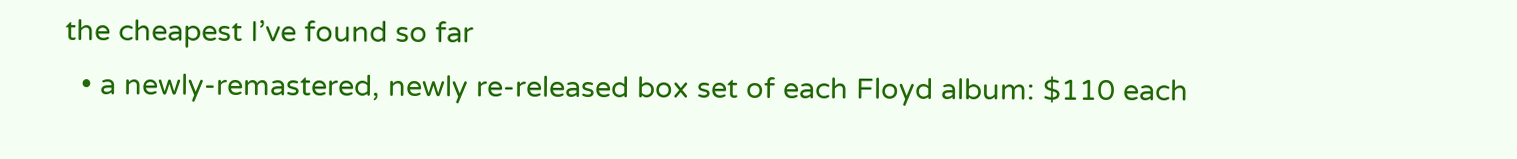the cheapest I’ve found so far
  • a newly-remastered, newly re-released box set of each Floyd album: $110 each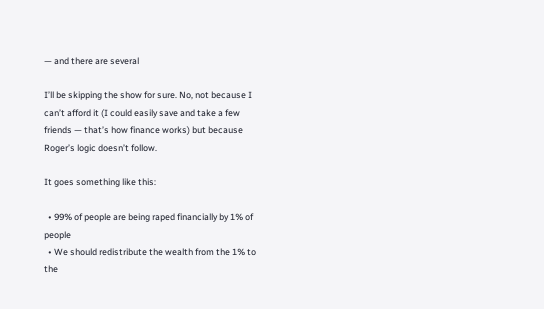— and there are several

I’ll be skipping the show for sure. No, not because I can’t afford it (I could easily save and take a few friends — that’s how finance works) but because Roger’s logic doesn’t follow.

It goes something like this:

  • 99% of people are being raped financially by 1% of people
  • We should redistribute the wealth from the 1% to the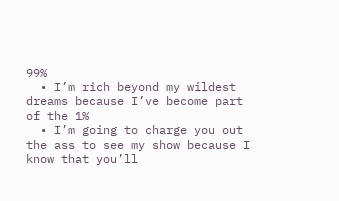99%
  • I’m rich beyond my wildest dreams because I’ve become part of the 1%
  • I’m going to charge you out the ass to see my show because I know that you’ll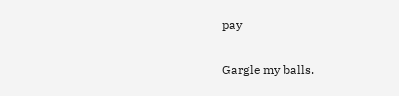pay

Gargle my balls.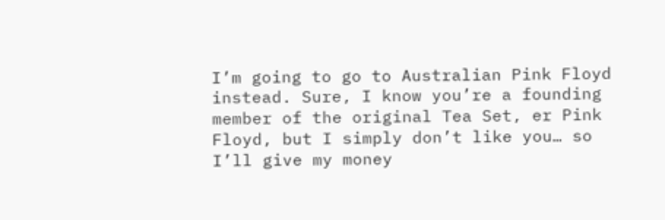I’m going to go to Australian Pink Floyd instead. Sure, I know you’re a founding member of the original Tea Set, er Pink Floyd, but I simply don’t like you… so I’ll give my money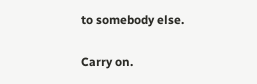to somebody else.

Carry on.